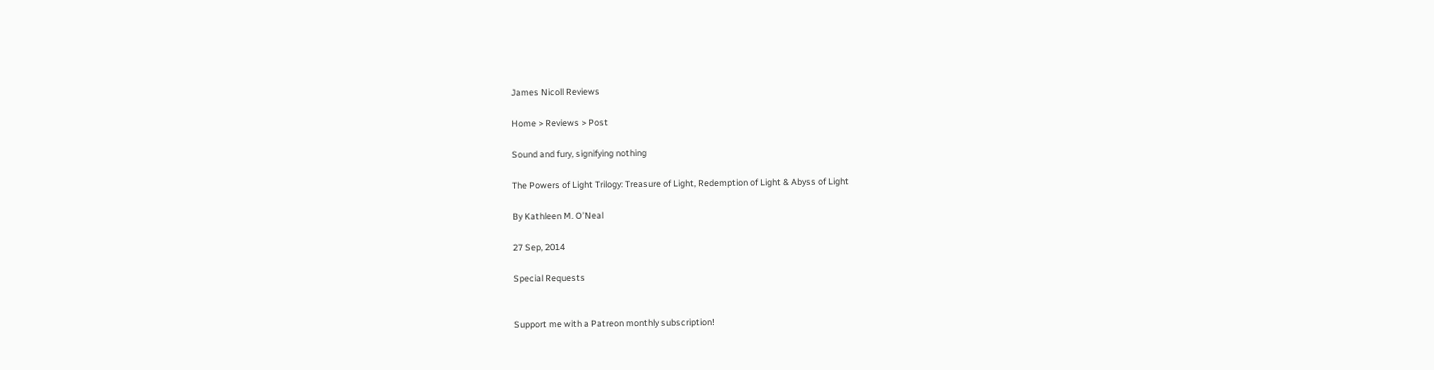James Nicoll Reviews

Home > Reviews > Post

Sound and fury, signifying nothing

The Powers of Light Trilogy: Treasure of Light, Redemption of Light & Abyss of Light

By Kathleen M. O’Neal

27 Sep, 2014

Special Requests


Support me with a Patreon monthly subscription!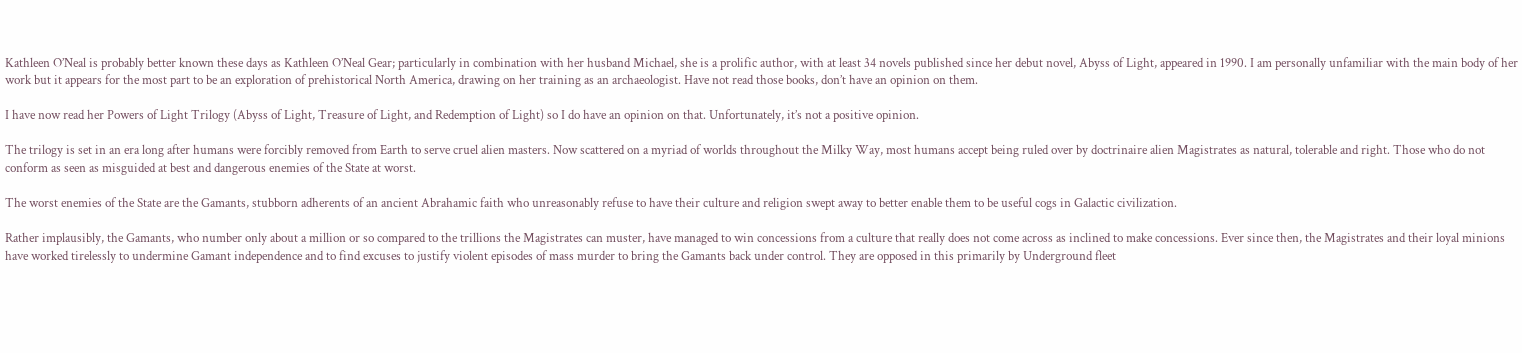Kathleen O’Neal is probably better known these days as Kathleen O’Neal Gear; particularly in combination with her husband Michael, she is a prolific author, with at least 34 novels published since her debut novel, Abyss of Light, appeared in 1990. I am personally unfamiliar with the main body of her work but it appears for the most part to be an exploration of prehistorical North America, drawing on her training as an archaeologist. Have not read those books, don’t have an opinion on them.

I have now read her Powers of Light Trilogy (Abyss of Light, Treasure of Light, and Redemption of Light) so I do have an opinion on that. Unfortunately, it’s not a positive opinion.

The trilogy is set in an era long after humans were forcibly removed from Earth to serve cruel alien masters. Now scattered on a myriad of worlds throughout the Milky Way, most humans accept being ruled over by doctrinaire alien Magistrates as natural, tolerable and right. Those who do not conform as seen as misguided at best and dangerous enemies of the State at worst.

The worst enemies of the State are the Gamants, stubborn adherents of an ancient Abrahamic faith who unreasonably refuse to have their culture and religion swept away to better enable them to be useful cogs in Galactic civilization.

Rather implausibly, the Gamants, who number only about a million or so compared to the trillions the Magistrates can muster, have managed to win concessions from a culture that really does not come across as inclined to make concessions. Ever since then, the Magistrates and their loyal minions have worked tirelessly to undermine Gamant independence and to find excuses to justify violent episodes of mass murder to bring the Gamants back under control. They are opposed in this primarily by Underground fleet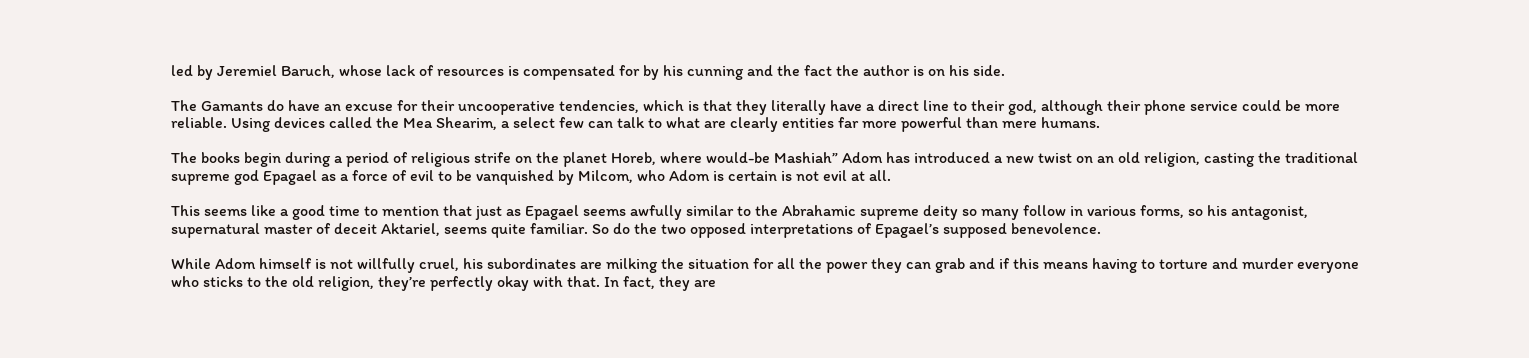led by Jeremiel Baruch, whose lack of resources is compensated for by his cunning and the fact the author is on his side.

The Gamants do have an excuse for their uncooperative tendencies, which is that they literally have a direct line to their god, although their phone service could be more reliable. Using devices called the Mea Shearim, a select few can talk to what are clearly entities far more powerful than mere humans.

The books begin during a period of religious strife on the planet Horeb, where would-be Mashiah” Adom has introduced a new twist on an old religion, casting the traditional supreme god Epagael as a force of evil to be vanquished by Milcom, who Adom is certain is not evil at all.

This seems like a good time to mention that just as Epagael seems awfully similar to the Abrahamic supreme deity so many follow in various forms, so his antagonist, supernatural master of deceit Aktariel, seems quite familiar. So do the two opposed interpretations of Epagael’s supposed benevolence.

While Adom himself is not willfully cruel, his subordinates are milking the situation for all the power they can grab and if this means having to torture and murder everyone who sticks to the old religion, they’re perfectly okay with that. In fact, they are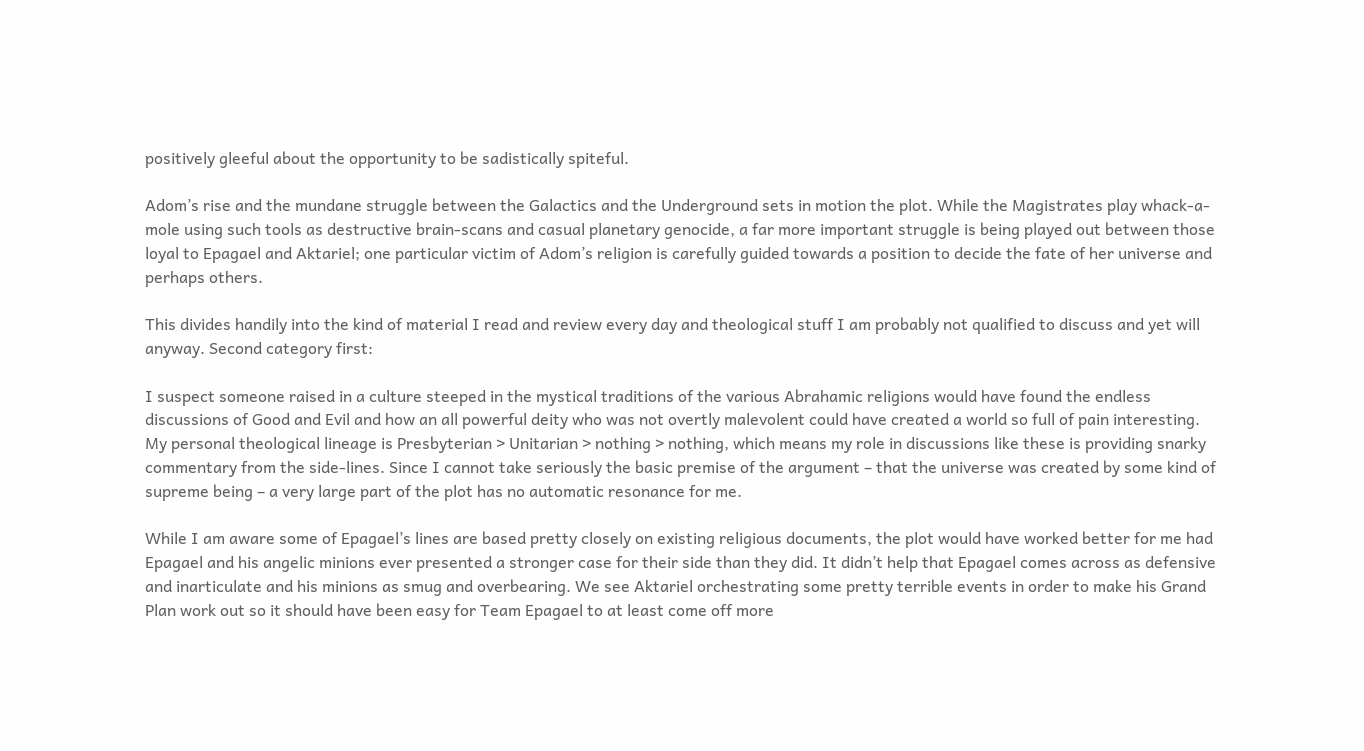positively gleeful about the opportunity to be sadistically spiteful.

Adom’s rise and the mundane struggle between the Galactics and the Underground sets in motion the plot. While the Magistrates play whack-a-mole using such tools as destructive brain-scans and casual planetary genocide, a far more important struggle is being played out between those loyal to Epagael and Aktariel; one particular victim of Adom’s religion is carefully guided towards a position to decide the fate of her universe and perhaps others.

This divides handily into the kind of material I read and review every day and theological stuff I am probably not qualified to discuss and yet will anyway. Second category first:

I suspect someone raised in a culture steeped in the mystical traditions of the various Abrahamic religions would have found the endless discussions of Good and Evil and how an all powerful deity who was not overtly malevolent could have created a world so full of pain interesting. My personal theological lineage is Presbyterian > Unitarian > nothing > nothing, which means my role in discussions like these is providing snarky commentary from the side-lines. Since I cannot take seriously the basic premise of the argument – that the universe was created by some kind of supreme being – a very large part of the plot has no automatic resonance for me.

While I am aware some of Epagael’s lines are based pretty closely on existing religious documents, the plot would have worked better for me had Epagael and his angelic minions ever presented a stronger case for their side than they did. It didn’t help that Epagael comes across as defensive and inarticulate and his minions as smug and overbearing. We see Aktariel orchestrating some pretty terrible events in order to make his Grand Plan work out so it should have been easy for Team Epagael to at least come off more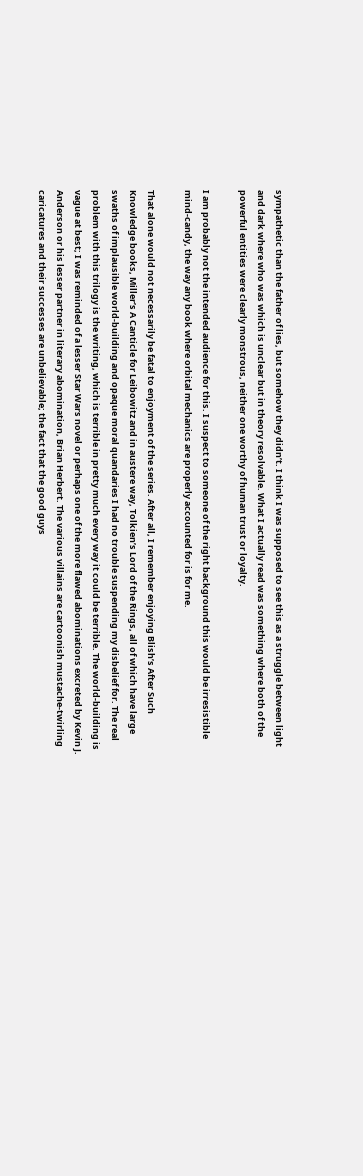sympathetic than the father of lies, but somehow they didn’t. I think I was supposed to see this as a struggle between light and dark where who was which is unclear but in theory resolvable. What I actually read was something where both of the powerful entities were clearly monstrous, neither one worthy of human trust or loyalty.

I am probably not the intended audience for this. I suspect to someone of the right background this would be irresistible mind-candy, the way any book where orbital mechanics are properly accounted for is for me.

That alone would not necessarily be fatal to enjoyment of the series. After all, I remember enjoying Blish’s After Such Knowledge books, Miller’s A Canticle for Leibowitz and in austere way, Tolkien’s Lord of the Rings, all of which have large swaths of implausible world-building and opaque moral quandaries I had no trouble suspending my disbelief for. The real problem with this trilogy is the writing, which is terrible in pretty much every way it could be terrible. The world-building is vague at best; I was reminded of a lesser Star Wars novel or perhaps one of the more flawed abominations excreted by Kevin J. Anderson or his lesser partner in literary abomination, Brian Herbert. The various villains are cartoonish mustache-twirling caricatures and their successes are unbelievable; the fact that the good guys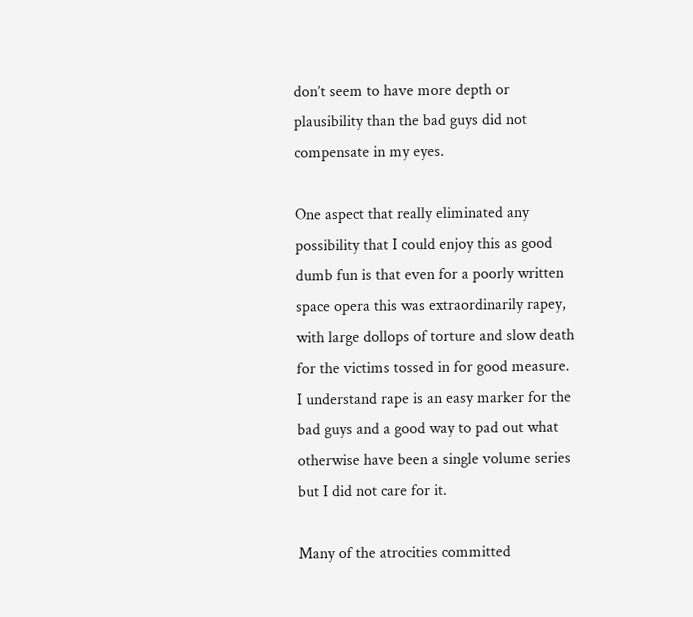don’t seem to have more depth or plausibility than the bad guys did not compensate in my eyes.

One aspect that really eliminated any possibility that I could enjoy this as good dumb fun is that even for a poorly written space opera this was extraordinarily rapey, with large dollops of torture and slow death for the victims tossed in for good measure. I understand rape is an easy marker for the bad guys and a good way to pad out what otherwise have been a single volume series but I did not care for it.

Many of the atrocities committed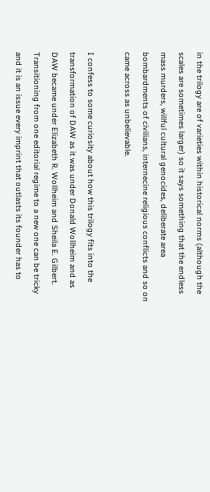in the trilogy are of varieties within historical norms (although the scales are sometimes larger) so it says something that the endless mass murders, willful cultural genocides, deliberate area bombardments of civilians, internecine religious conflicts and so on came across as unbelievable.

I confess to some curiosity about how this trilogy fits into the transformation of DAW as it was under Donald Wollheim and as DAW became under Elizabeth R. Wollheim and Sheila E. Gilbert. Transitioning from one editorial regime to a new one can be tricky and it is an issue every imprint that outlasts its founder has to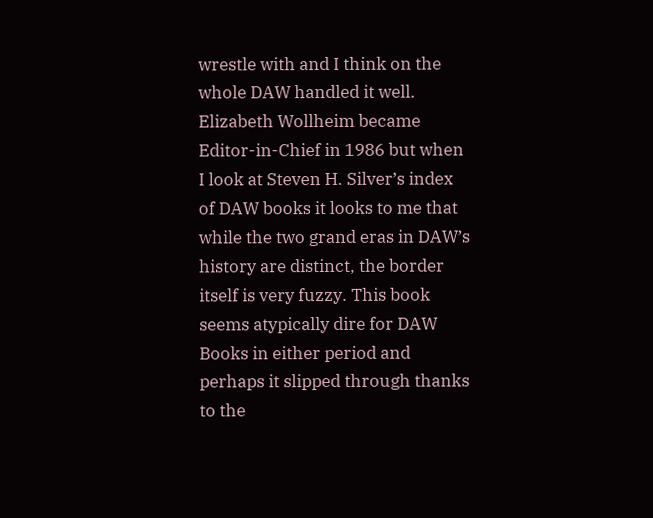wrestle with and I think on the whole DAW handled it well. Elizabeth Wollheim became Editor-in-Chief in 1986 but when I look at Steven H. Silver’s index of DAW books it looks to me that while the two grand eras in DAW’s history are distinct, the border itself is very fuzzy. This book seems atypically dire for DAW Books in either period and perhaps it slipped through thanks to the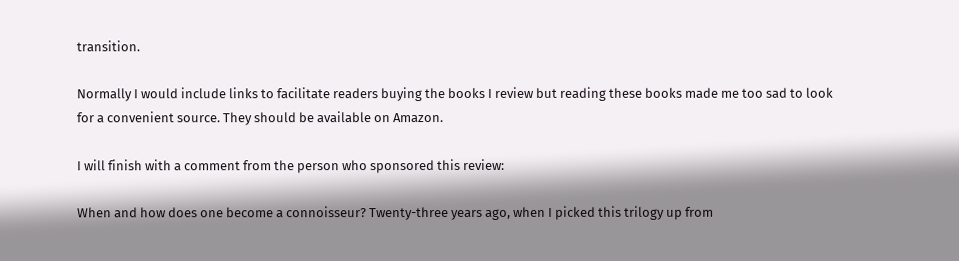transition.

Normally I would include links to facilitate readers buying the books I review but reading these books made me too sad to look for a convenient source. They should be available on Amazon.

I will finish with a comment from the person who sponsored this review:

When and how does one become a connoisseur? Twenty-three years ago, when I picked this trilogy up from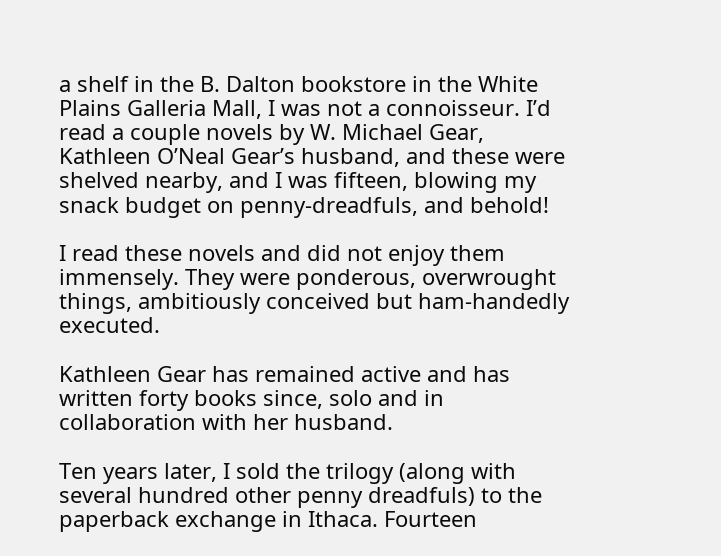a shelf in the B. Dalton bookstore in the White Plains Galleria Mall, I was not a connoisseur. I’d read a couple novels by W. Michael Gear, Kathleen O’Neal Gear’s husband, and these were shelved nearby, and I was fifteen, blowing my snack budget on penny-dreadfuls, and behold!

I read these novels and did not enjoy them immensely. They were ponderous, overwrought things, ambitiously conceived but ham-handedly executed.

Kathleen Gear has remained active and has written forty books since, solo and in collaboration with her husband.

Ten years later, I sold the trilogy (along with several hundred other penny dreadfuls) to the paperback exchange in Ithaca. Fourteen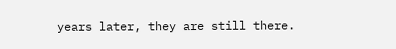years later, they are still there.